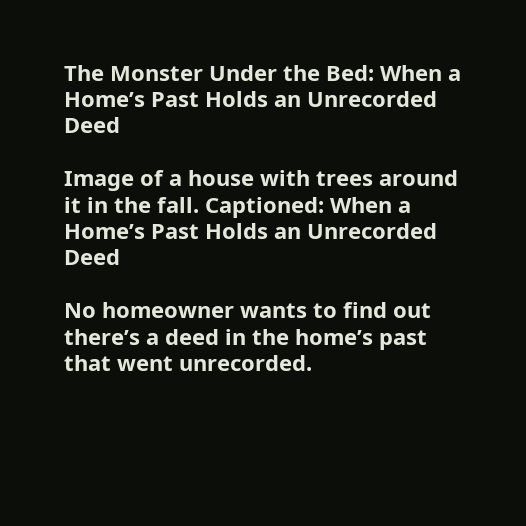The Monster Under the Bed: When a Home’s Past Holds an Unrecorded Deed

Image of a house with trees around it in the fall. Captioned: When a Home’s Past Holds an Unrecorded Deed

No homeowner wants to find out there’s a deed in the home’s past that went unrecorded.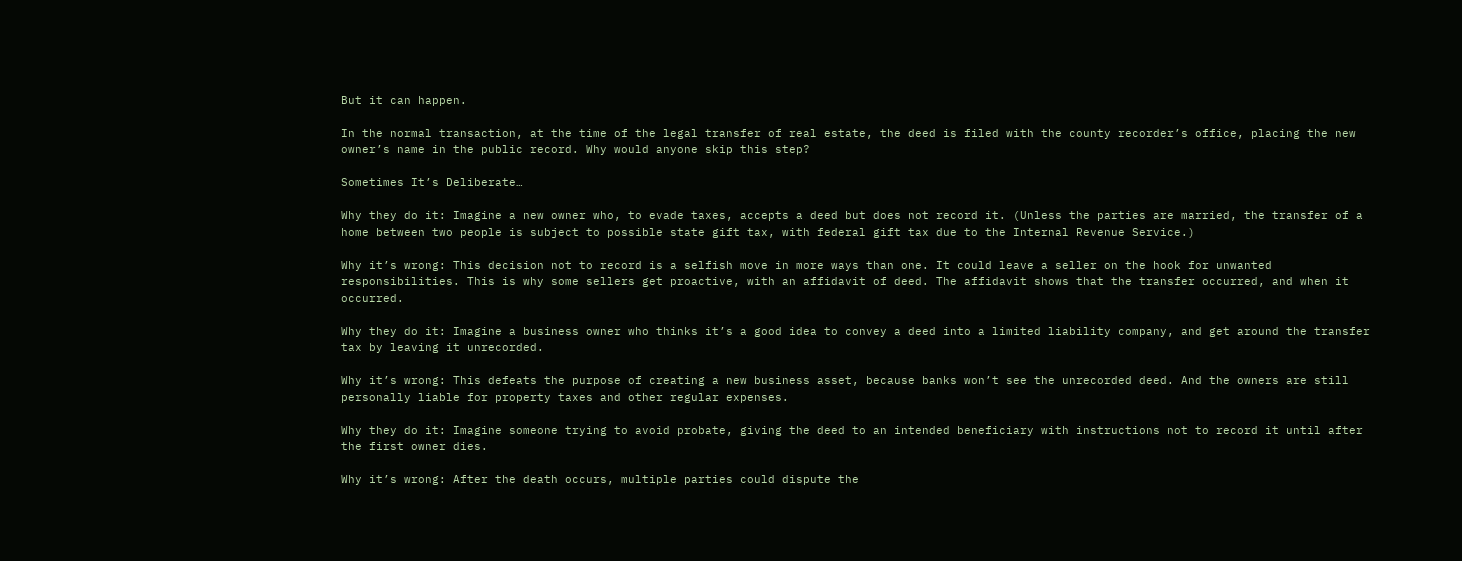But it can happen.

In the normal transaction, at the time of the legal transfer of real estate, the deed is filed with the county recorder’s office, placing the new owner’s name in the public record. Why would anyone skip this step?

Sometimes It’s Deliberate…

Why they do it: Imagine a new owner who, to evade taxes, accepts a deed but does not record it. (Unless the parties are married, the transfer of a home between two people is subject to possible state gift tax, with federal gift tax due to the Internal Revenue Service.)

Why it’s wrong: This decision not to record is a selfish move in more ways than one. It could leave a seller on the hook for unwanted responsibilities. This is why some sellers get proactive, with an affidavit of deed. The affidavit shows that the transfer occurred, and when it occurred.

Why they do it: Imagine a business owner who thinks it’s a good idea to convey a deed into a limited liability company, and get around the transfer tax by leaving it unrecorded.

Why it’s wrong: This defeats the purpose of creating a new business asset, because banks won’t see the unrecorded deed. And the owners are still personally liable for property taxes and other regular expenses.

Why they do it: Imagine someone trying to avoid probate, giving the deed to an intended beneficiary with instructions not to record it until after the first owner dies.

Why it’s wrong: After the death occurs, multiple parties could dispute the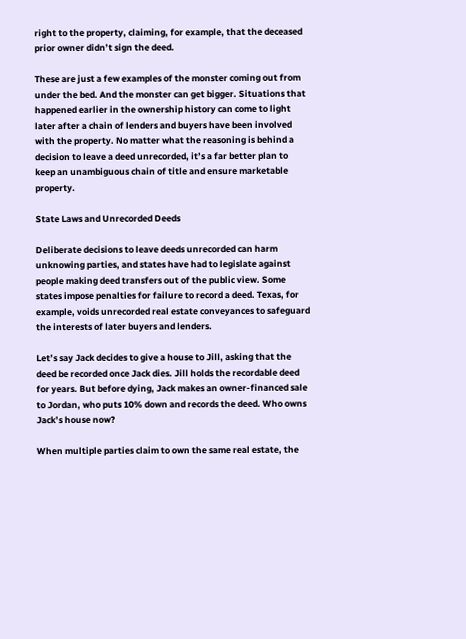right to the property, claiming, for example, that the deceased prior owner didn’t sign the deed.

These are just a few examples of the monster coming out from under the bed. And the monster can get bigger. Situations that happened earlier in the ownership history can come to light later after a chain of lenders and buyers have been involved with the property. No matter what the reasoning is behind a decision to leave a deed unrecorded, it’s a far better plan to keep an unambiguous chain of title and ensure marketable property.

State Laws and Unrecorded Deeds

Deliberate decisions to leave deeds unrecorded can harm unknowing parties, and states have had to legislate against people making deed transfers out of the public view. Some states impose penalties for failure to record a deed. Texas, for example, voids unrecorded real estate conveyances to safeguard the interests of later buyers and lenders.

Let’s say Jack decides to give a house to Jill, asking that the deed be recorded once Jack dies. Jill holds the recordable deed for years. But before dying, Jack makes an owner-financed sale to Jordan, who puts 10% down and records the deed. Who owns Jack’s house now?

When multiple parties claim to own the same real estate, the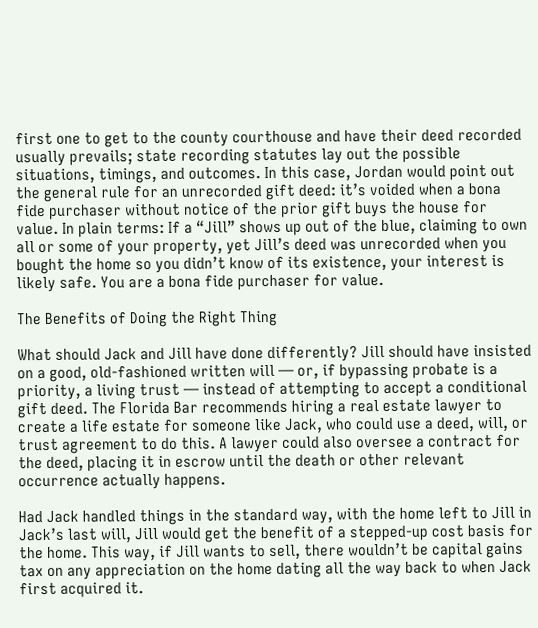first one to get to the county courthouse and have their deed recorded usually prevails; state recording statutes lay out the possible situations, timings, and outcomes. In this case, Jordan would point out the general rule for an unrecorded gift deed: it’s voided when a bona fide purchaser without notice of the prior gift buys the house for value. In plain terms: If a “Jill” shows up out of the blue, claiming to own all or some of your property, yet Jill’s deed was unrecorded when you bought the home so you didn’t know of its existence, your interest is likely safe. You are a bona fide purchaser for value.

The Benefits of Doing the Right Thing

What should Jack and Jill have done differently? Jill should have insisted on a good, old-fashioned written will — or, if bypassing probate is a priority, a living trust — instead of attempting to accept a conditional gift deed. The Florida Bar recommends hiring a real estate lawyer to create a life estate for someone like Jack, who could use a deed, will, or trust agreement to do this. A lawyer could also oversee a contract for the deed, placing it in escrow until the death or other relevant occurrence actually happens.

Had Jack handled things in the standard way, with the home left to Jill in Jack’s last will, Jill would get the benefit of a stepped-up cost basis for the home. This way, if Jill wants to sell, there wouldn’t be capital gains tax on any appreciation on the home dating all the way back to when Jack first acquired it.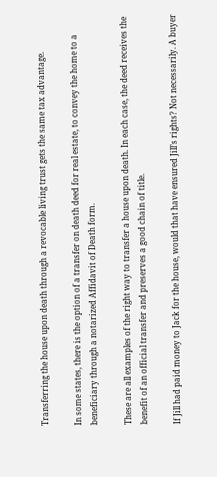Transferring the house upon death through a revocable living trust gets the same tax advantage.

In some states, there is the option of a transfer on death deed for real estate, to convey the home to a beneficiary through a notarized Affidavit of Death form.

These are all examples of the right way to transfer a house upon death. In each case, the deed receives the benefit of an official transfer and preserves a good chain of title.

If Jill had paid money to Jack for the house, would that have ensured Jill’s rights? Not necessarily. A buyer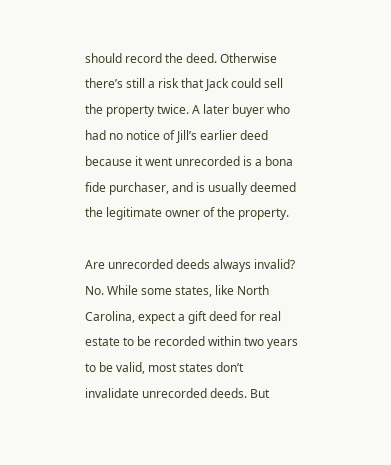should record the deed. Otherwise there’s still a risk that Jack could sell the property twice. A later buyer who had no notice of Jill’s earlier deed because it went unrecorded is a bona fide purchaser, and is usually deemed the legitimate owner of the property.

Are unrecorded deeds always invalid? No. While some states, like North Carolina, expect a gift deed for real estate to be recorded within two years to be valid, most states don’t invalidate unrecorded deeds. But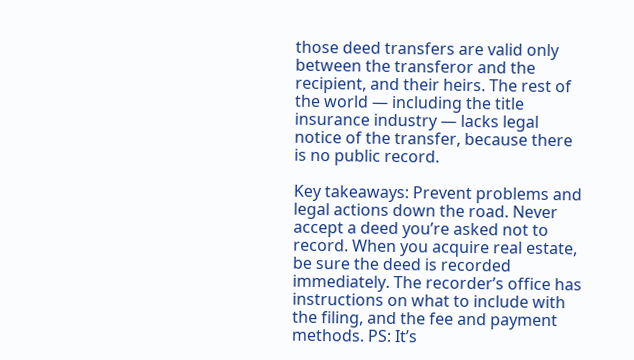those deed transfers are valid only between the transferor and the recipient, and their heirs. The rest of the world — including the title insurance industry — lacks legal notice of the transfer, because there is no public record.

Key takeaways: Prevent problems and legal actions down the road. Never accept a deed you’re asked not to record. When you acquire real estate, be sure the deed is recorded immediately. The recorder’s office has instructions on what to include with the filing, and the fee and payment methods. PS: It’s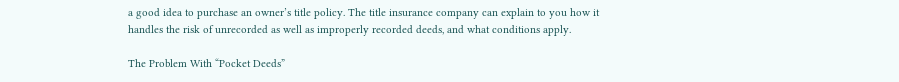a good idea to purchase an owner’s title policy. The title insurance company can explain to you how it handles the risk of unrecorded as well as improperly recorded deeds, and what conditions apply.

The Problem With “Pocket Deeds”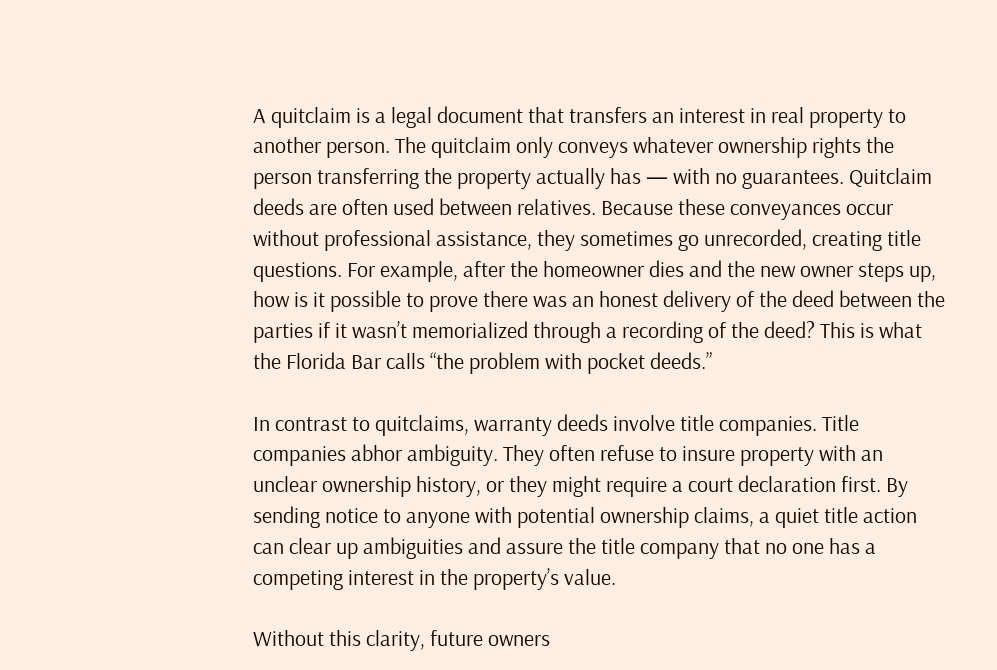A quitclaim is a legal document that transfers an interest in real property to another person. The quitclaim only conveys whatever ownership rights the person transferring the property actually has — with no guarantees. Quitclaim deeds are often used between relatives. Because these conveyances occur without professional assistance, they sometimes go unrecorded, creating title questions. For example, after the homeowner dies and the new owner steps up, how is it possible to prove there was an honest delivery of the deed between the parties if it wasn’t memorialized through a recording of the deed? This is what the Florida Bar calls “the problem with pocket deeds.”

In contrast to quitclaims, warranty deeds involve title companies. Title companies abhor ambiguity. They often refuse to insure property with an unclear ownership history, or they might require a court declaration first. By sending notice to anyone with potential ownership claims, a quiet title action can clear up ambiguities and assure the title company that no one has a competing interest in the property’s value.

Without this clarity, future owners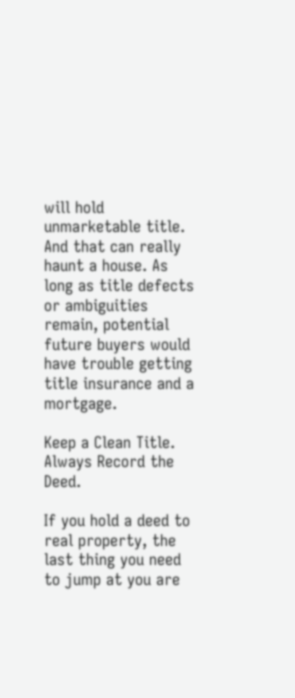will hold unmarketable title. And that can really haunt a house. As long as title defects or ambiguities remain, potential future buyers would have trouble getting title insurance and a mortgage.

Keep a Clean Title. Always Record the Deed.

If you hold a deed to real property, the last thing you need to jump at you are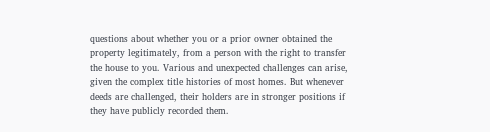questions about whether you or a prior owner obtained the property legitimately, from a person with the right to transfer the house to you. Various and unexpected challenges can arise, given the complex title histories of most homes. But whenever deeds are challenged, their holders are in stronger positions if they have publicly recorded them.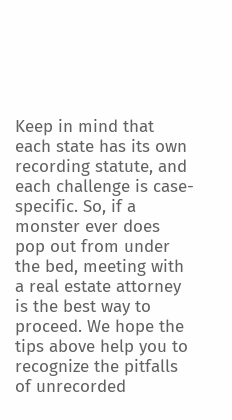Keep in mind that each state has its own recording statute, and each challenge is case-specific. So, if a monster ever does pop out from under the bed, meeting with a real estate attorney is the best way to proceed. We hope the tips above help you to recognize the pitfalls of unrecorded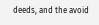deeds, and the avoid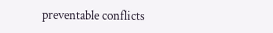preventable conflicts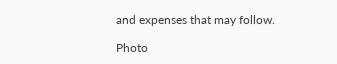and expenses that may follow.

Photo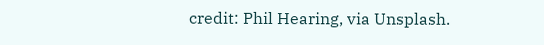credit: Phil Hearing, via Unsplash.